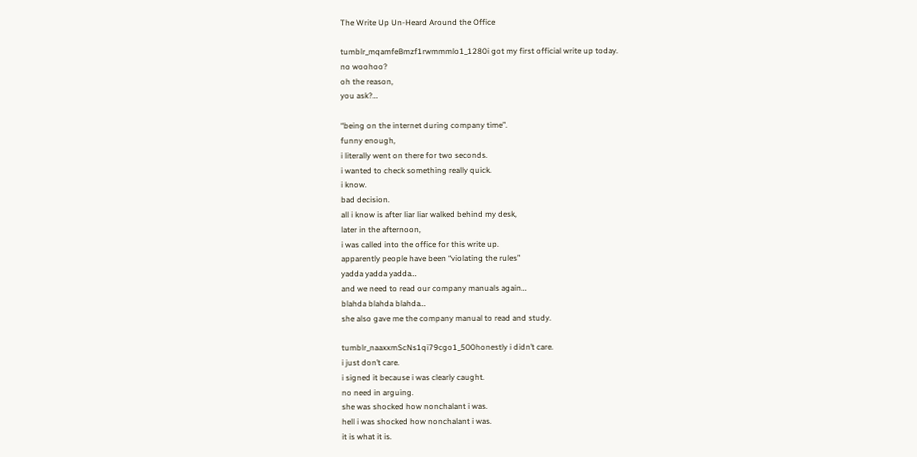The Write Up Un-Heard Around the Office

tumblr_mqamfeBmzf1rwmmmlo1_1280i got my first official write up today.
no woohoo?
oh the reason,
you ask?…

“being on the internet during company time”.
funny enough,
i literally went on there for two seconds.
i wanted to check something really quick.
i know.
bad decision.
all i know is after liar liar walked behind my desk,
later in the afternoon,
i was called into the office for this write up.
apparently people have been “violating the rules”
yadda yadda yadda…
and we need to read our company manuals again…
blahda blahda blahda…
she also gave me the company manual to read and study.

tumblr_naaxxmScNs1qi79cgo1_500honestly i didn’t care.
i just don’t care.
i signed it because i was clearly caught.
no need in arguing.
she was shocked how nonchalant i was.
hell i was shocked how nonchalant i was.
it is what it is.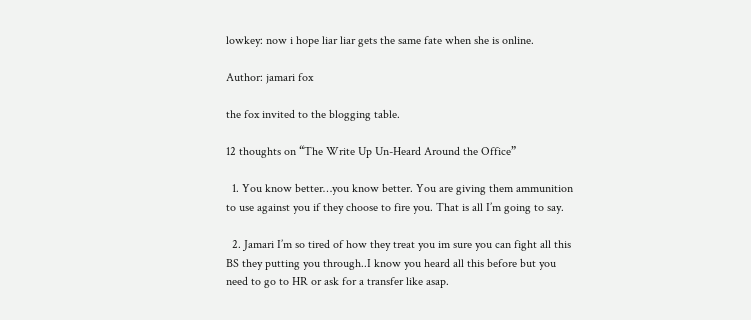lowkey: now i hope liar liar gets the same fate when she is online.

Author: jamari fox

the fox invited to the blogging table.

12 thoughts on “The Write Up Un-Heard Around the Office”

  1. You know better…you know better. You are giving them ammunition to use against you if they choose to fire you. That is all I’m going to say.

  2. Jamari I’m so tired of how they treat you im sure you can fight all this BS they putting you through..I know you heard all this before but you need to go to HR or ask for a transfer like asap.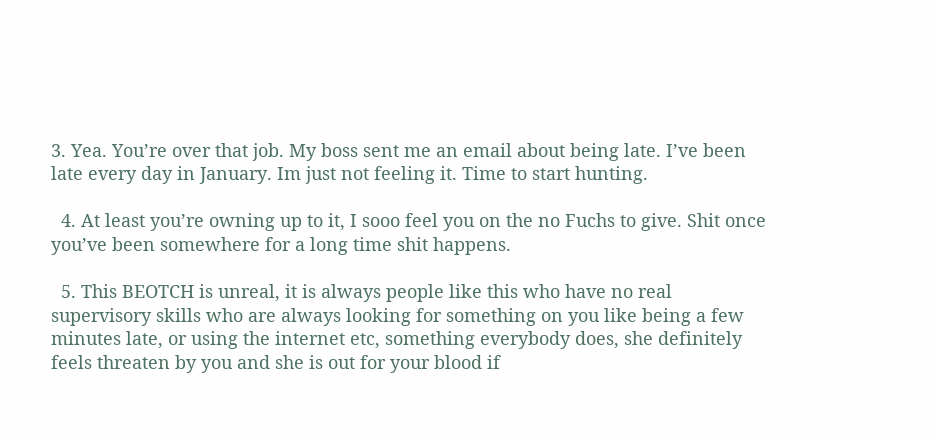3. Yea. You’re over that job. My boss sent me an email about being late. I’ve been late every day in January. Im just not feeling it. Time to start hunting.

  4. At least you’re owning up to it, I sooo feel you on the no Fuchs to give. Shit once you’ve been somewhere for a long time shit happens.

  5. This BEOTCH is unreal, it is always people like this who have no real supervisory skills who are always looking for something on you like being a few minutes late, or using the internet etc, something everybody does, she definitely feels threaten by you and she is out for your blood if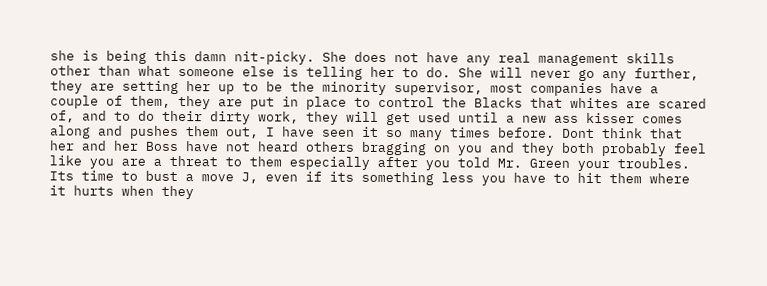she is being this damn nit-picky. She does not have any real management skills other than what someone else is telling her to do. She will never go any further, they are setting her up to be the minority supervisor, most companies have a couple of them, they are put in place to control the Blacks that whites are scared of, and to do their dirty work, they will get used until a new ass kisser comes along and pushes them out, I have seen it so many times before. Dont think that her and her Boss have not heard others bragging on you and they both probably feel like you are a threat to them especially after you told Mr. Green your troubles. Its time to bust a move J, even if its something less you have to hit them where it hurts when they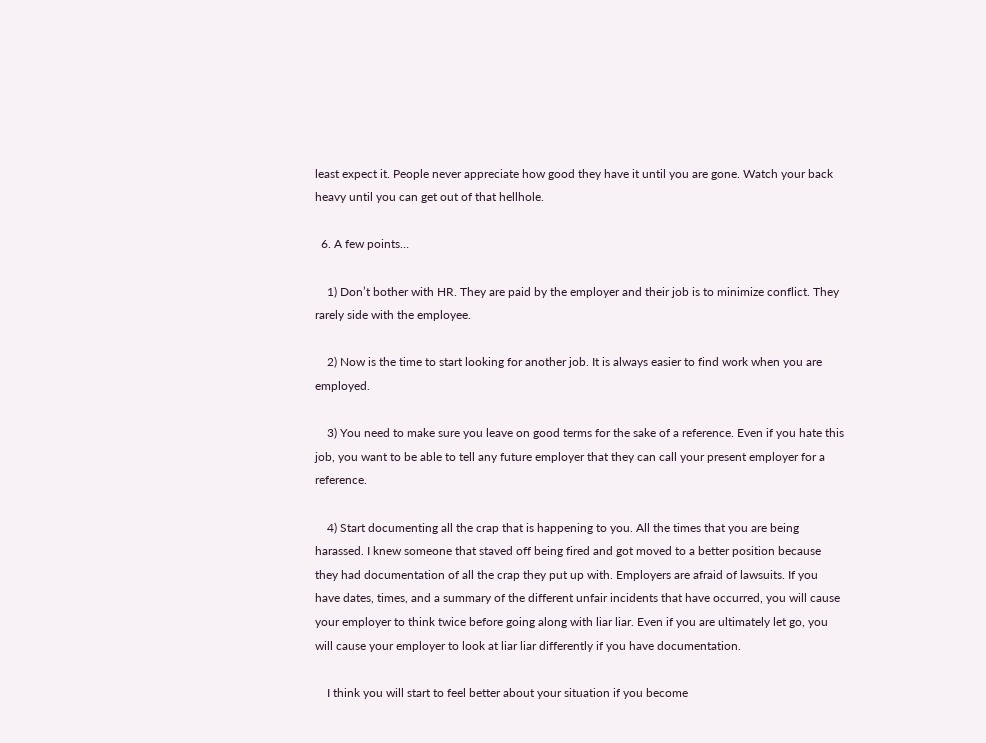least expect it. People never appreciate how good they have it until you are gone. Watch your back heavy until you can get out of that hellhole.

  6. A few points…

    1) Don’t bother with HR. They are paid by the employer and their job is to minimize conflict. They rarely side with the employee.

    2) Now is the time to start looking for another job. It is always easier to find work when you are employed.

    3) You need to make sure you leave on good terms for the sake of a reference. Even if you hate this job, you want to be able to tell any future employer that they can call your present employer for a reference.

    4) Start documenting all the crap that is happening to you. All the times that you are being harassed. I knew someone that staved off being fired and got moved to a better position because they had documentation of all the crap they put up with. Employers are afraid of lawsuits. If you have dates, times, and a summary of the different unfair incidents that have occurred, you will cause your employer to think twice before going along with liar liar. Even if you are ultimately let go, you will cause your employer to look at liar liar differently if you have documentation.

    I think you will start to feel better about your situation if you become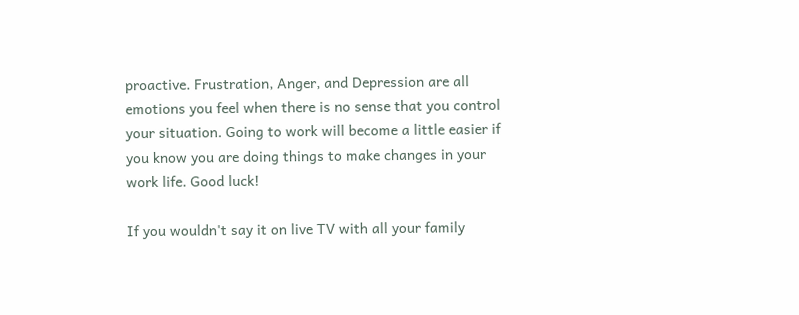proactive. Frustration, Anger, and Depression are all emotions you feel when there is no sense that you control your situation. Going to work will become a little easier if you know you are doing things to make changes in your work life. Good luck!

If you wouldn't say it on live TV with all your family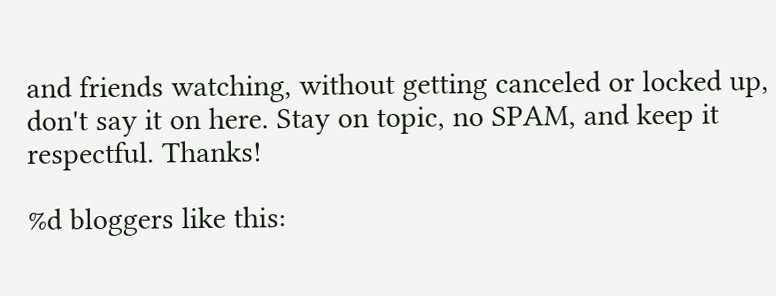and friends watching, without getting canceled or locked up, don't say it on here. Stay on topic, no SPAM, and keep it respectful. Thanks!

%d bloggers like this: